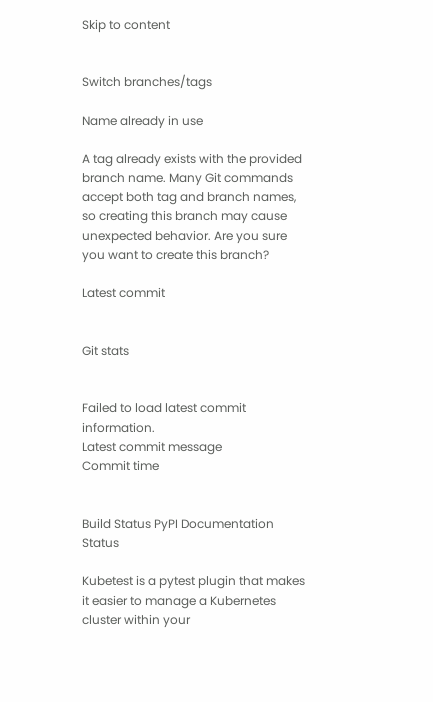Skip to content


Switch branches/tags

Name already in use

A tag already exists with the provided branch name. Many Git commands accept both tag and branch names, so creating this branch may cause unexpected behavior. Are you sure you want to create this branch?

Latest commit


Git stats


Failed to load latest commit information.
Latest commit message
Commit time


Build Status PyPI Documentation Status

Kubetest is a pytest plugin that makes it easier to manage a Kubernetes cluster within your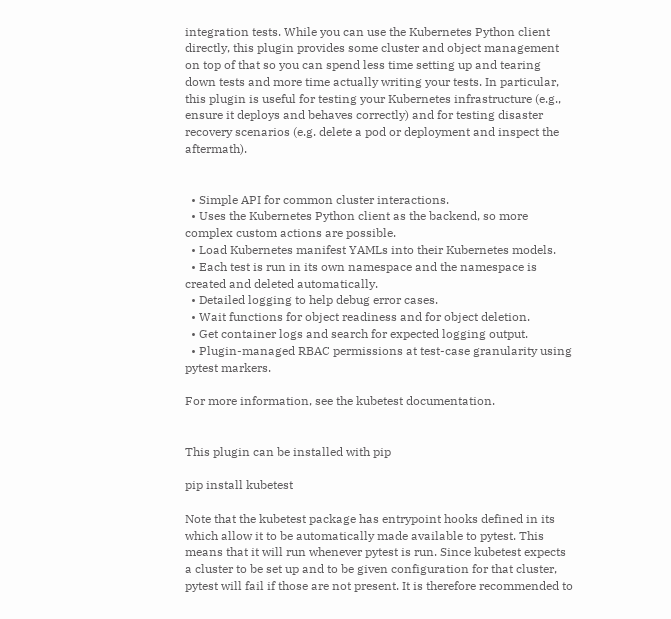integration tests. While you can use the Kubernetes Python client directly, this plugin provides some cluster and object management on top of that so you can spend less time setting up and tearing down tests and more time actually writing your tests. In particular, this plugin is useful for testing your Kubernetes infrastructure (e.g., ensure it deploys and behaves correctly) and for testing disaster recovery scenarios (e.g. delete a pod or deployment and inspect the aftermath).


  • Simple API for common cluster interactions.
  • Uses the Kubernetes Python client as the backend, so more complex custom actions are possible.
  • Load Kubernetes manifest YAMLs into their Kubernetes models.
  • Each test is run in its own namespace and the namespace is created and deleted automatically.
  • Detailed logging to help debug error cases.
  • Wait functions for object readiness and for object deletion.
  • Get container logs and search for expected logging output.
  • Plugin-managed RBAC permissions at test-case granularity using pytest markers.

For more information, see the kubetest documentation.


This plugin can be installed with pip

pip install kubetest

Note that the kubetest package has entrypoint hooks defined in its which allow it to be automatically made available to pytest. This means that it will run whenever pytest is run. Since kubetest expects a cluster to be set up and to be given configuration for that cluster, pytest will fail if those are not present. It is therefore recommended to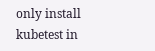only install kubetest in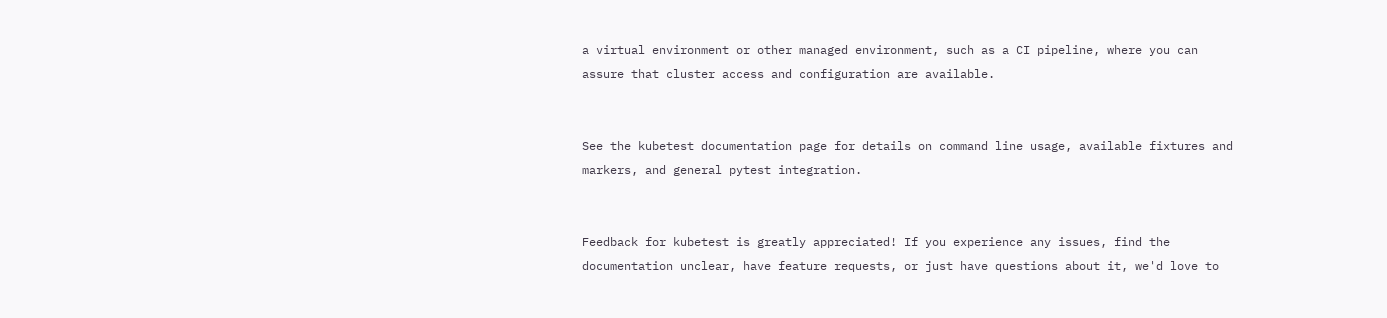a virtual environment or other managed environment, such as a CI pipeline, where you can assure that cluster access and configuration are available.


See the kubetest documentation page for details on command line usage, available fixtures and markers, and general pytest integration.


Feedback for kubetest is greatly appreciated! If you experience any issues, find the documentation unclear, have feature requests, or just have questions about it, we'd love to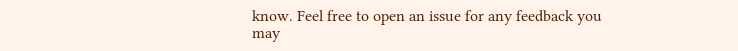know. Feel free to open an issue for any feedback you may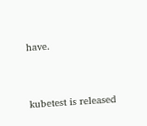have.


kubetest is released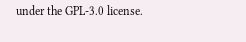under the GPL-3.0 license.